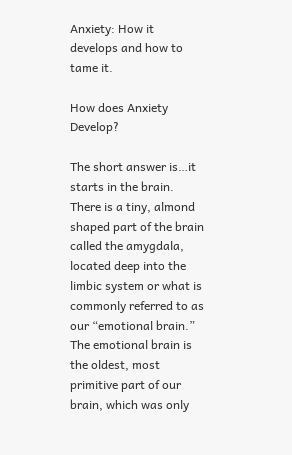Anxiety: How it develops and how to tame it.

How does Anxiety Develop?

The short answer is…it starts in the brain. There is a tiny, almond shaped part of the brain called the amygdala, located deep into the limbic system or what is commonly referred to as our “emotional brain.”  The emotional brain is the oldest, most primitive part of our brain, which was only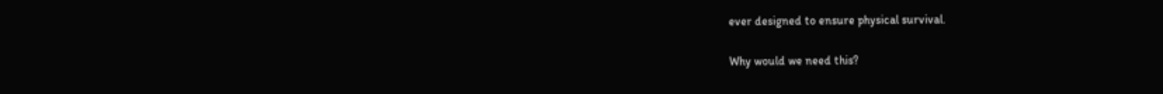ever designed to ensure physical survival.

Why would we need this?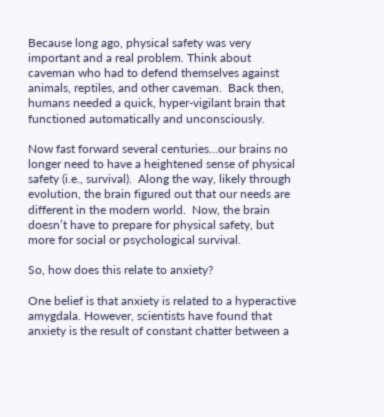Because long ago, physical safety was very important and a real problem. Think about caveman who had to defend themselves against animals, reptiles, and other caveman.  Back then, humans needed a quick, hyper-vigilant brain that functioned automatically and unconsciously.

Now fast forward several centuries…our brains no longer need to have a heightened sense of physical safety (i.e., survival).  Along the way, likely through evolution, the brain figured out that our needs are different in the modern world.  Now, the brain doesn’t have to prepare for physical safety, but more for social or psychological survival.

So, how does this relate to anxiety?

One belief is that anxiety is related to a hyperactive amygdala. However, scientists have found that anxiety is the result of constant chatter between a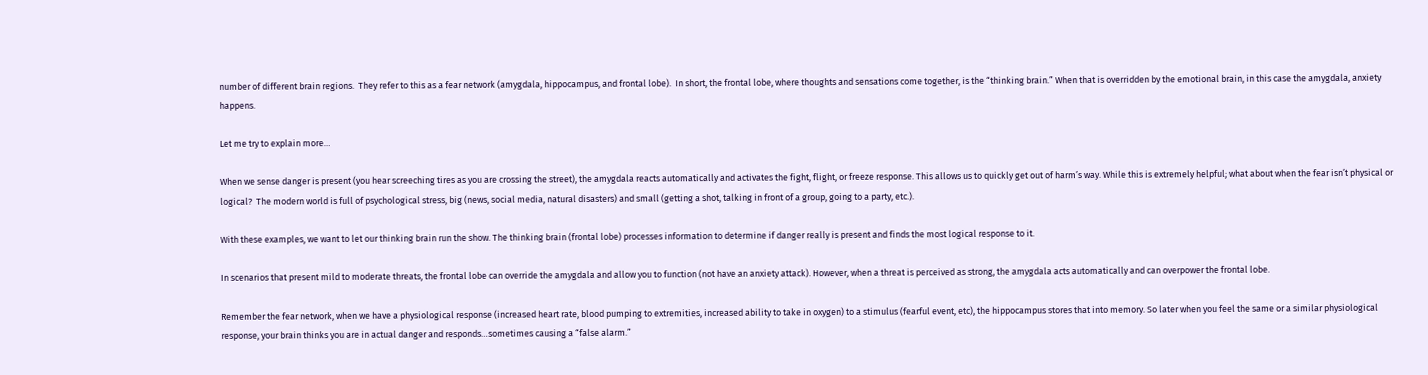number of different brain regions.  They refer to this as a fear network (amygdala, hippocampus, and frontal lobe).  In short, the frontal lobe, where thoughts and sensations come together, is the “thinking brain.” When that is overridden by the emotional brain, in this case the amygdala, anxiety happens.

Let me try to explain more…

When we sense danger is present (you hear screeching tires as you are crossing the street), the amygdala reacts automatically and activates the fight, flight, or freeze response. This allows us to quickly get out of harm’s way. While this is extremely helpful; what about when the fear isn’t physical or logical?  The modern world is full of psychological stress, big (news, social media, natural disasters) and small (getting a shot, talking in front of a group, going to a party, etc.).

With these examples, we want to let our thinking brain run the show. The thinking brain (frontal lobe) processes information to determine if danger really is present and finds the most logical response to it.

In scenarios that present mild to moderate threats, the frontal lobe can override the amygdala and allow you to function (not have an anxiety attack). However, when a threat is perceived as strong, the amygdala acts automatically and can overpower the frontal lobe.

Remember the fear network, when we have a physiological response (increased heart rate, blood pumping to extremities, increased ability to take in oxygen) to a stimulus (fearful event, etc), the hippocampus stores that into memory. So later when you feel the same or a similar physiological response, your brain thinks you are in actual danger and responds…sometimes causing a “false alarm.”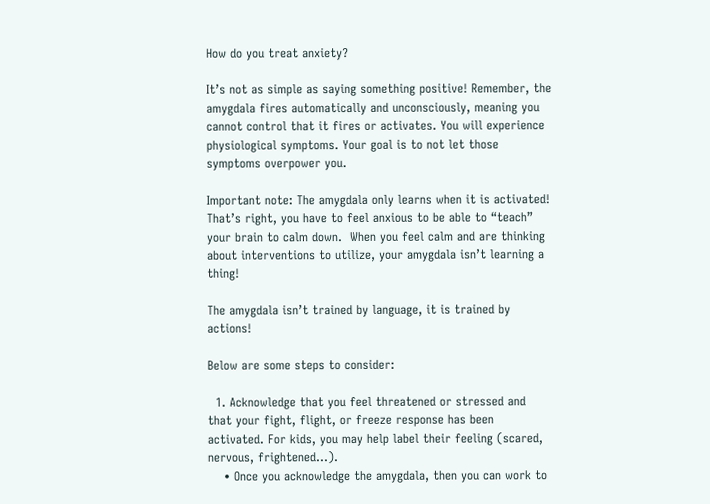How do you treat anxiety?

It’s not as simple as saying something positive! Remember, the amygdala fires automatically and unconsciously, meaning you cannot control that it fires or activates. You will experience physiological symptoms. Your goal is to not let those symptoms overpower you.

Important note: The amygdala only learns when it is activated! That’s right, you have to feel anxious to be able to “teach” your brain to calm down.  When you feel calm and are thinking about interventions to utilize, your amygdala isn’t learning a thing!

The amygdala isn’t trained by language, it is trained by actions!

Below are some steps to consider:

  1. Acknowledge that you feel threatened or stressed and that your fight, flight, or freeze response has been activated. For kids, you may help label their feeling (scared, nervous, frightened…).
    • Once you acknowledge the amygdala, then you can work to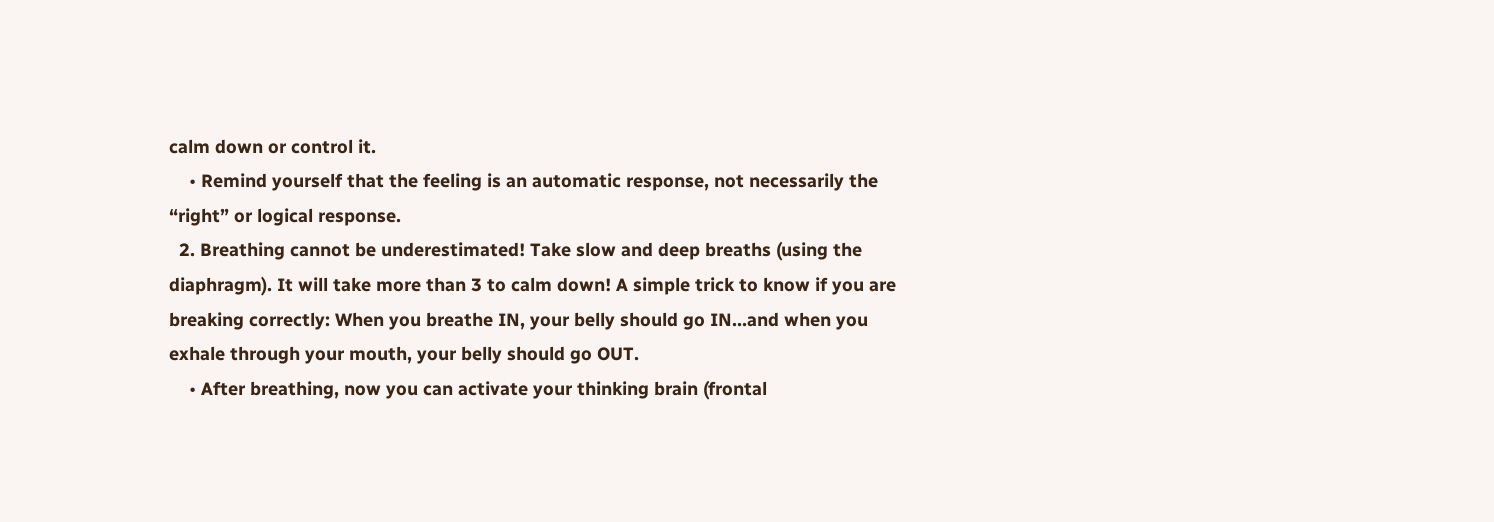calm down or control it.
    • Remind yourself that the feeling is an automatic response, not necessarily the “right” or logical response.
  2. Breathing cannot be underestimated! Take slow and deep breaths (using the diaphragm). It will take more than 3 to calm down! A simple trick to know if you are breaking correctly: When you breathe IN, your belly should go IN…and when you exhale through your mouth, your belly should go OUT.
    • After breathing, now you can activate your thinking brain (frontal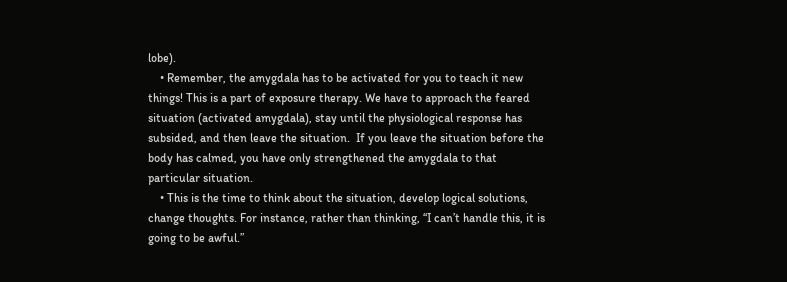lobe).
    • Remember, the amygdala has to be activated for you to teach it new things! This is a part of exposure therapy. We have to approach the feared situation (activated amygdala), stay until the physiological response has subsided, and then leave the situation.  If you leave the situation before the body has calmed, you have only strengthened the amygdala to that particular situation.
    • This is the time to think about the situation, develop logical solutions, change thoughts. For instance, rather than thinking, “I can’t handle this, it is going to be awful.”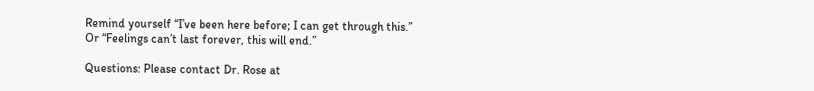Remind yourself “I’ve been here before; I can get through this.” Or “Feelings can’t last forever, this will end.”

Questions: Please contact Dr. Rose at